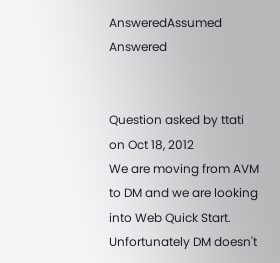AnsweredAssumed Answered


Question asked by ttati on Oct 18, 2012
We are moving from AVM to DM and we are looking into Web Quick Start.
Unfortunately DM doesn't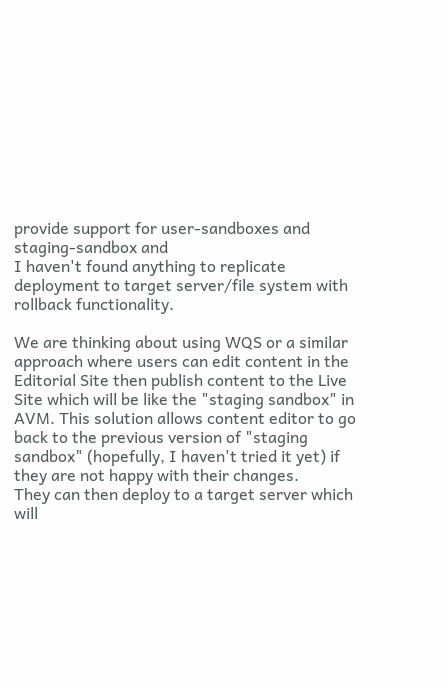provide support for user-sandboxes and staging-sandbox and
I haven't found anything to replicate deployment to target server/file system with rollback functionality.

We are thinking about using WQS or a similar approach where users can edit content in the Editorial Site then publish content to the Live Site which will be like the "staging sandbox" in AVM. This solution allows content editor to go back to the previous version of "staging sandbox" (hopefully, I haven't tried it yet) if they are not happy with their changes.
They can then deploy to a target server which will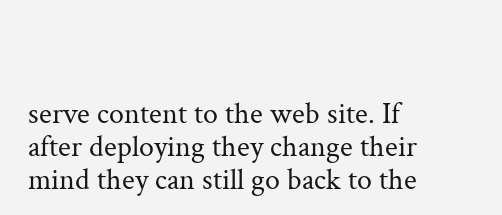serve content to the web site. If after deploying they change their mind they can still go back to the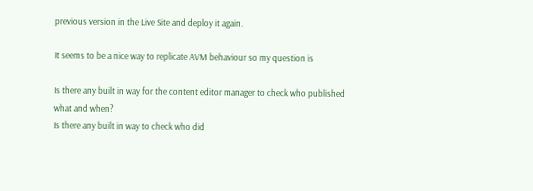previous version in the Live Site and deploy it again.

It seems to be a nice way to replicate AVM behaviour so my question is

Is there any built in way for the content editor manager to check who published what and when?
Is there any built in way to check who did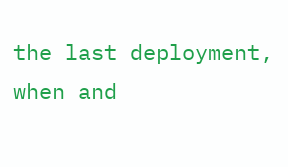the last deployment, when and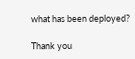what has been deployed?

Thank you